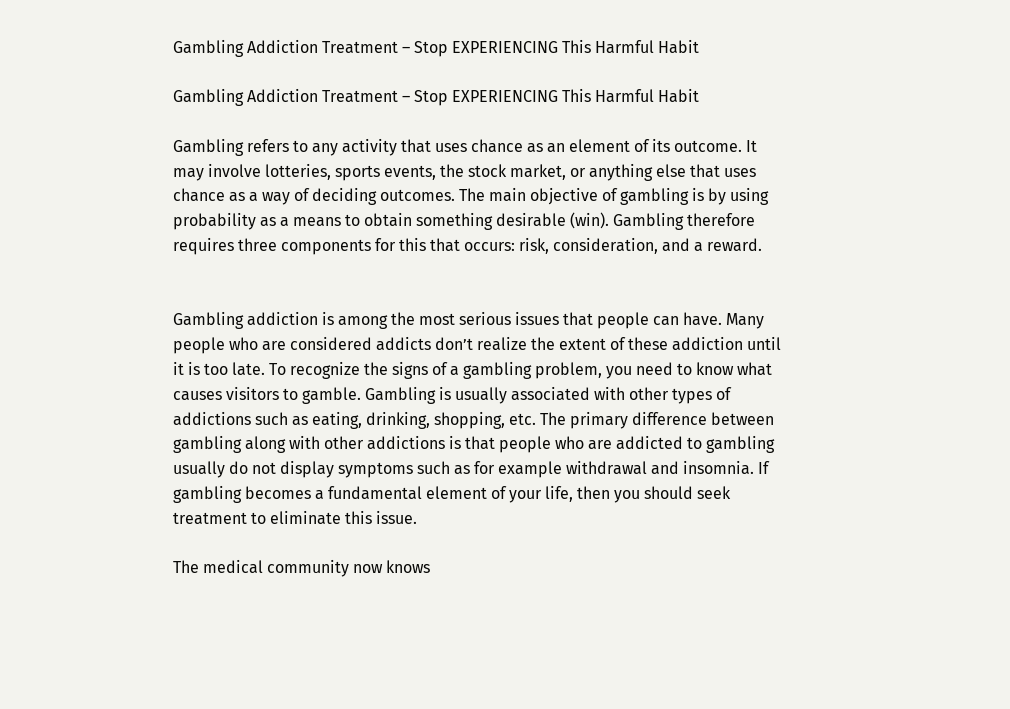Gambling Addiction Treatment – Stop EXPERIENCING This Harmful Habit

Gambling Addiction Treatment – Stop EXPERIENCING This Harmful Habit

Gambling refers to any activity that uses chance as an element of its outcome. It may involve lotteries, sports events, the stock market, or anything else that uses chance as a way of deciding outcomes. The main objective of gambling is by using probability as a means to obtain something desirable (win). Gambling therefore requires three components for this that occurs: risk, consideration, and a reward.


Gambling addiction is among the most serious issues that people can have. Many people who are considered addicts don’t realize the extent of these addiction until it is too late. To recognize the signs of a gambling problem, you need to know what causes visitors to gamble. Gambling is usually associated with other types of addictions such as eating, drinking, shopping, etc. The primary difference between gambling along with other addictions is that people who are addicted to gambling usually do not display symptoms such as for example withdrawal and insomnia. If gambling becomes a fundamental element of your life, then you should seek treatment to eliminate this issue.

The medical community now knows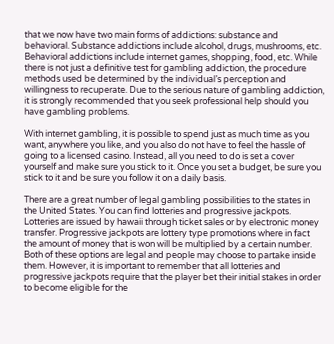that we now have two main forms of addictions: substance and behavioral. Substance addictions include alcohol, drugs, mushrooms, etc. Behavioral addictions include internet games, shopping, food, etc. While there is not just a definitive test for gambling addiction, the procedure methods used be determined by the individual’s perception and willingness to recuperate. Due to the serious nature of gambling addiction, it is strongly recommended that you seek professional help should you have gambling problems.

With internet gambling, it is possible to spend just as much time as you want, anywhere you like, and you also do not have to feel the hassle of going to a licensed casino. Instead, all you need to do is set a cover yourself and make sure you stick to it. Once you set a budget, be sure you stick to it and be sure you follow it on a daily basis.

There are a great number of legal gambling possibilities to the states in the United States. You can find lotteries and progressive jackpots. Lotteries are issued by hawaii through ticket sales or by electronic money transfer. Progressive jackpots are lottery type promotions where in fact the amount of money that is won will be multiplied by a certain number. Both of these options are legal and people may choose to partake inside them. However, it is important to remember that all lotteries and progressive jackpots require that the player bet their initial stakes in order to become eligible for the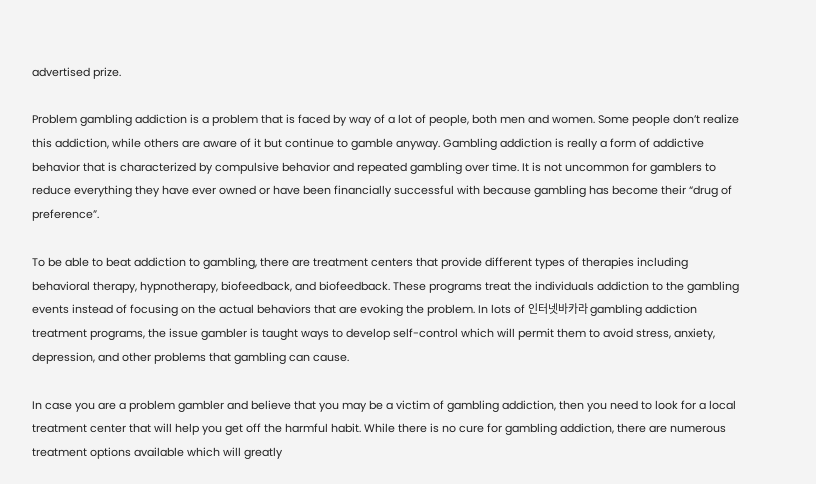advertised prize.

Problem gambling addiction is a problem that is faced by way of a lot of people, both men and women. Some people don’t realize this addiction, while others are aware of it but continue to gamble anyway. Gambling addiction is really a form of addictive behavior that is characterized by compulsive behavior and repeated gambling over time. It is not uncommon for gamblers to reduce everything they have ever owned or have been financially successful with because gambling has become their “drug of preference”.

To be able to beat addiction to gambling, there are treatment centers that provide different types of therapies including behavioral therapy, hypnotherapy, biofeedback, and biofeedback. These programs treat the individuals addiction to the gambling events instead of focusing on the actual behaviors that are evoking the problem. In lots of 인터넷바카라 gambling addiction treatment programs, the issue gambler is taught ways to develop self-control which will permit them to avoid stress, anxiety, depression, and other problems that gambling can cause.

In case you are a problem gambler and believe that you may be a victim of gambling addiction, then you need to look for a local treatment center that will help you get off the harmful habit. While there is no cure for gambling addiction, there are numerous treatment options available which will greatly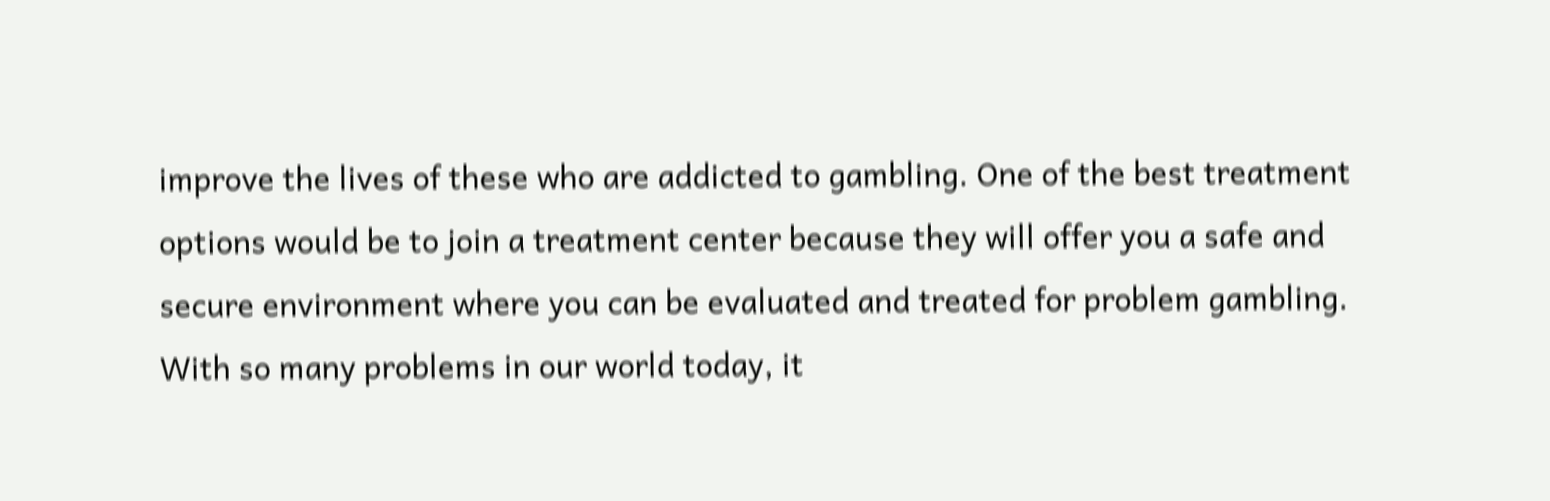improve the lives of these who are addicted to gambling. One of the best treatment options would be to join a treatment center because they will offer you a safe and secure environment where you can be evaluated and treated for problem gambling. With so many problems in our world today, it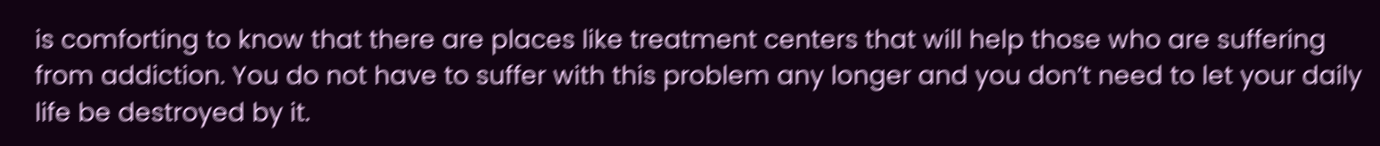is comforting to know that there are places like treatment centers that will help those who are suffering from addiction. You do not have to suffer with this problem any longer and you don’t need to let your daily life be destroyed by it.